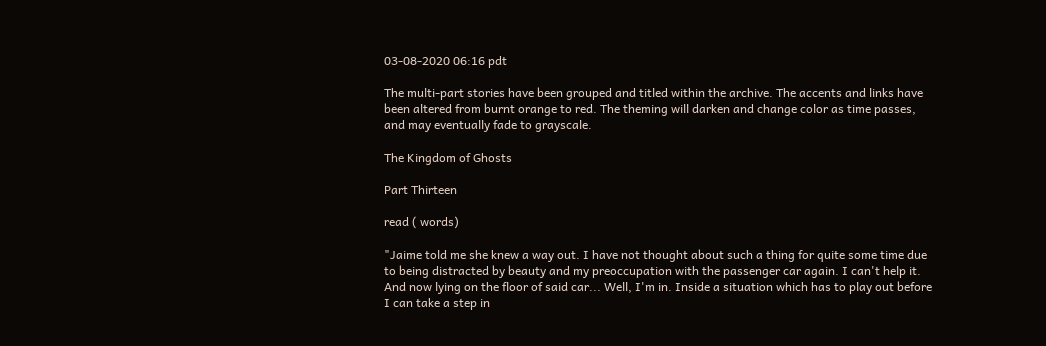03-08-2020 06:16 pdt

The multi-part stories have been grouped and titled within the archive. The accents and links have been altered from burnt orange to red. The theming will darken and change color as time passes, and may eventually fade to grayscale.

The Kingdom of Ghosts

Part Thirteen

read ( words)

"Jaime told me she knew a way out. I have not thought about such a thing for quite some time due to being distracted by beauty and my preoccupation with the passenger car again. I can't help it. And now lying on the floor of said car... Well, I'm in. Inside a situation which has to play out before I can take a step in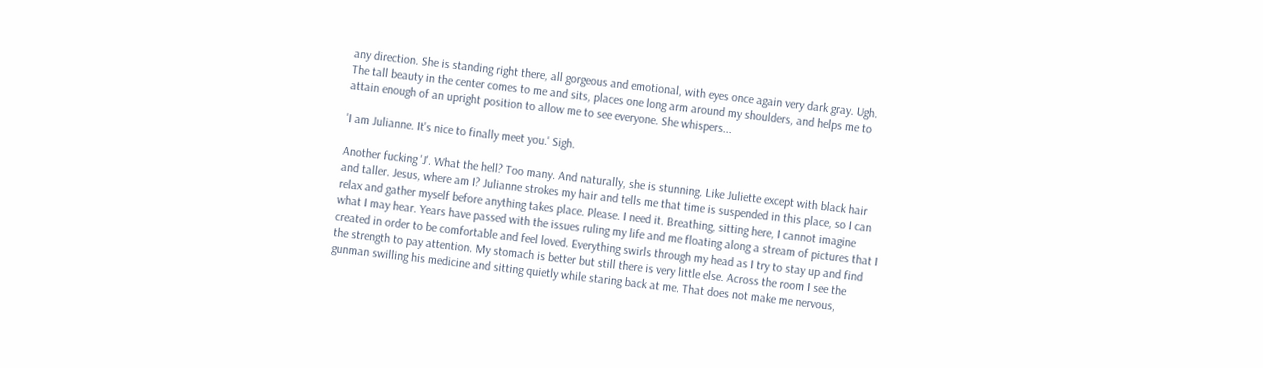any direction. She is standing right there, all gorgeous and emotional, with eyes once again very dark gray. Ugh. The tall beauty in the center comes to me and sits, places one long arm around my shoulders, and helps me to attain enough of an upright position to allow me to see everyone. She whispers...

'I am Julianne. It's nice to finally meet you.' Sigh.

Another fucking 'J'. What the hell? Too many. And naturally, she is stunning. Like Juliette except with black hair and taller. Jesus, where am I? Julianne strokes my hair and tells me that time is suspended in this place, so I can relax and gather myself before anything takes place. Please. I need it. Breathing, sitting here, I cannot imagine what I may hear. Years have passed with the issues ruling my life and me floating along a stream of pictures that I created in order to be comfortable and feel loved. Everything swirls through my head as I try to stay up and find the strength to pay attention. My stomach is better but still there is very little else. Across the room I see the gunman swilling his medicine and sitting quietly while staring back at me. That does not make me nervous,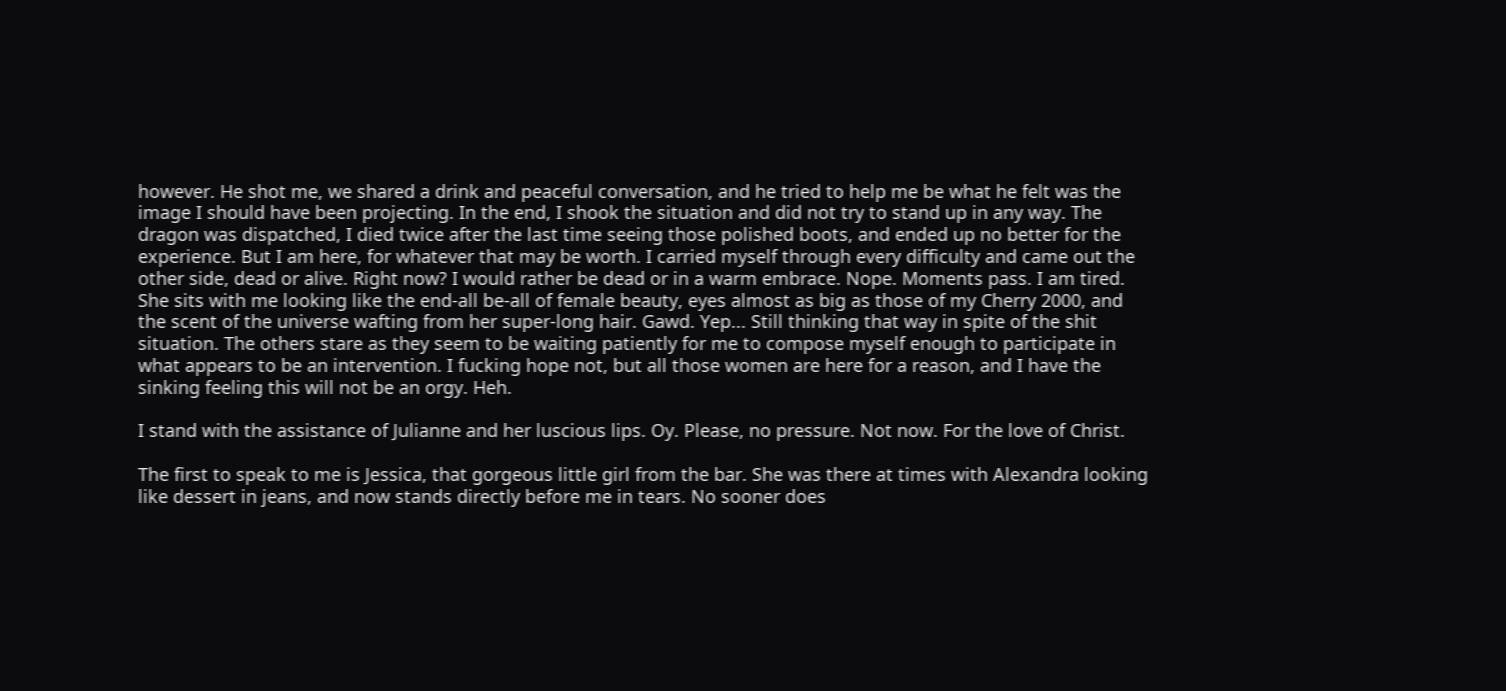however. He shot me, we shared a drink and peaceful conversation, and he tried to help me be what he felt was the image I should have been projecting. In the end, I shook the situation and did not try to stand up in any way. The dragon was dispatched, I died twice after the last time seeing those polished boots, and ended up no better for the experience. But I am here, for whatever that may be worth. I carried myself through every difficulty and came out the other side, dead or alive. Right now? I would rather be dead or in a warm embrace. Nope. Moments pass. I am tired. She sits with me looking like the end-all be-all of female beauty, eyes almost as big as those of my Cherry 2000, and the scent of the universe wafting from her super-long hair. Gawd. Yep... Still thinking that way in spite of the shit situation. The others stare as they seem to be waiting patiently for me to compose myself enough to participate in what appears to be an intervention. I fucking hope not, but all those women are here for a reason, and I have the sinking feeling this will not be an orgy. Heh.

I stand with the assistance of Julianne and her luscious lips. Oy. Please, no pressure. Not now. For the love of Christ.

The first to speak to me is Jessica, that gorgeous little girl from the bar. She was there at times with Alexandra looking like dessert in jeans, and now stands directly before me in tears. No sooner does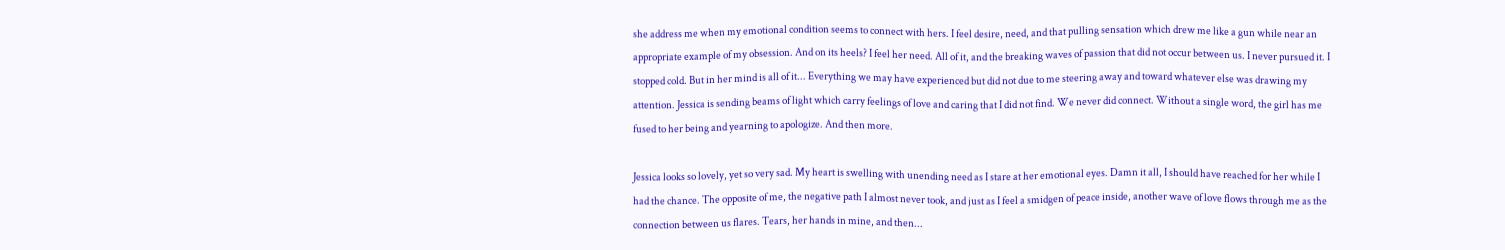she address me when my emotional condition seems to connect with hers. I feel desire, need, and that pulling sensation which drew me like a gun while near an appropriate example of my obsession. And on its heels? I feel her need. All of it, and the breaking waves of passion that did not occur between us. I never pursued it. I stopped cold. But in her mind is all of it... Everything we may have experienced but did not due to me steering away and toward whatever else was drawing my attention. Jessica is sending beams of light which carry feelings of love and caring that I did not find. We never did connect. Without a single word, the girl has me fused to her being and yearning to apologize. And then more.

Jessica looks so lovely, yet so very sad. My heart is swelling with unending need as I stare at her emotional eyes. Damn it all, I should have reached for her while I had the chance. The opposite of me, the negative path I almost never took, and just as I feel a smidgen of peace inside, another wave of love flows through me as the connection between us flares. Tears, her hands in mine, and then...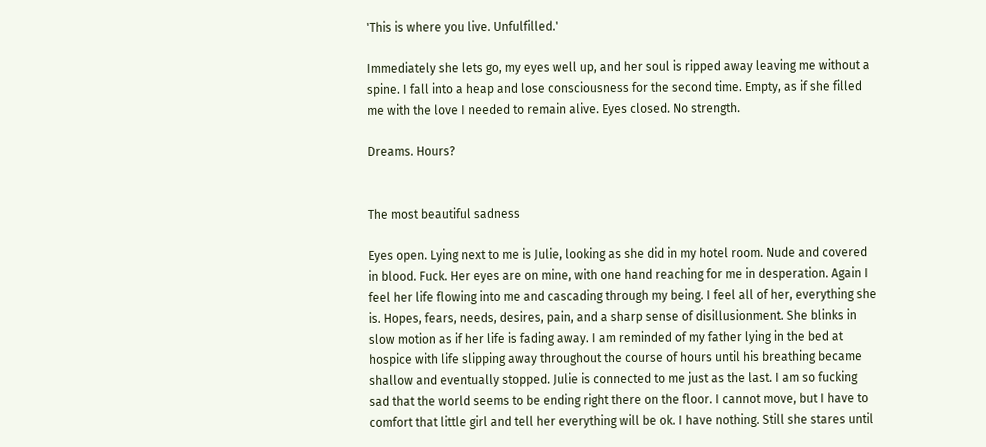'This is where you live. Unfulfilled.'

Immediately she lets go, my eyes well up, and her soul is ripped away leaving me without a spine. I fall into a heap and lose consciousness for the second time. Empty, as if she filled me with the love I needed to remain alive. Eyes closed. No strength.

Dreams. Hours?


The most beautiful sadness

Eyes open. Lying next to me is Julie, looking as she did in my hotel room. Nude and covered in blood. Fuck. Her eyes are on mine, with one hand reaching for me in desperation. Again I feel her life flowing into me and cascading through my being. I feel all of her, everything she is. Hopes, fears, needs, desires, pain, and a sharp sense of disillusionment. She blinks in slow motion as if her life is fading away. I am reminded of my father lying in the bed at hospice with life slipping away throughout the course of hours until his breathing became shallow and eventually stopped. Julie is connected to me just as the last. I am so fucking sad that the world seems to be ending right there on the floor. I cannot move, but I have to comfort that little girl and tell her everything will be ok. I have nothing. Still she stares until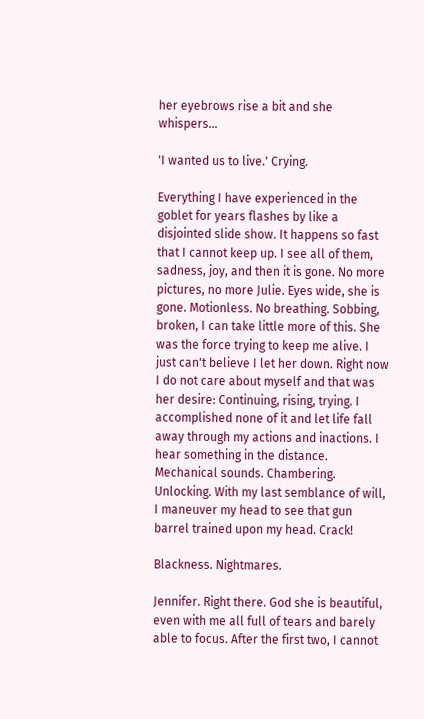her eyebrows rise a bit and she whispers...

'I wanted us to live.' Crying.

Everything I have experienced in the goblet for years flashes by like a disjointed slide show. It happens so fast that I cannot keep up. I see all of them, sadness, joy, and then it is gone. No more pictures, no more Julie. Eyes wide, she is gone. Motionless. No breathing. Sobbing, broken, I can take little more of this. She was the force trying to keep me alive. I just can't believe I let her down. Right now I do not care about myself and that was her desire: Continuing, rising, trying. I accomplished none of it and let life fall away through my actions and inactions. I hear something in the distance. Mechanical sounds. Chambering. Unlocking. With my last semblance of will, I maneuver my head to see that gun barrel trained upon my head. Crack!

Blackness. Nightmares.

Jennifer. Right there. God she is beautiful, even with me all full of tears and barely able to focus. After the first two, I cannot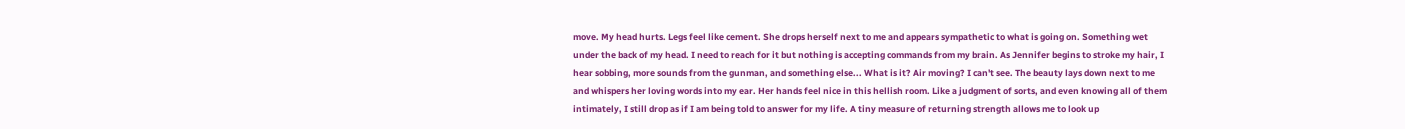move. My head hurts. Legs feel like cement. She drops herself next to me and appears sympathetic to what is going on. Something wet under the back of my head. I need to reach for it but nothing is accepting commands from my brain. As Jennifer begins to stroke my hair, I hear sobbing, more sounds from the gunman, and something else... What is it? Air moving? I can't see. The beauty lays down next to me and whispers her loving words into my ear. Her hands feel nice in this hellish room. Like a judgment of sorts, and even knowing all of them intimately, I still drop as if I am being told to answer for my life. A tiny measure of returning strength allows me to look up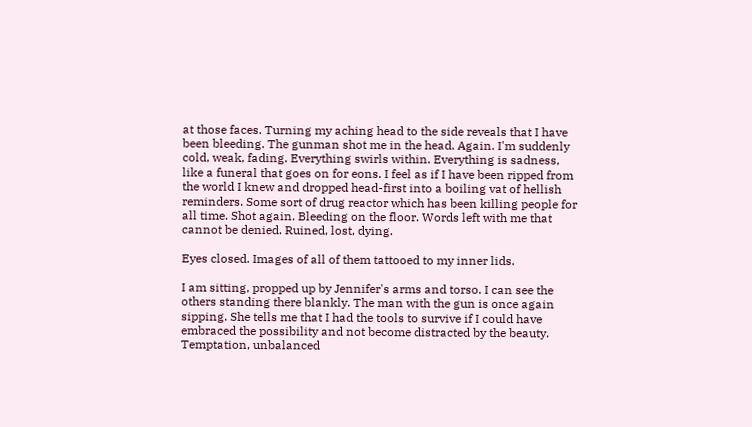at those faces. Turning my aching head to the side reveals that I have been bleeding. The gunman shot me in the head. Again. I'm suddenly cold, weak, fading. Everything swirls within. Everything is sadness, like a funeral that goes on for eons. I feel as if I have been ripped from the world I knew and dropped head-first into a boiling vat of hellish reminders. Some sort of drug reactor which has been killing people for all time. Shot again. Bleeding on the floor. Words left with me that cannot be denied. Ruined, lost, dying.

Eyes closed. Images of all of them tattooed to my inner lids.

I am sitting, propped up by Jennifer's arms and torso. I can see the others standing there blankly. The man with the gun is once again sipping. She tells me that I had the tools to survive if I could have embraced the possibility and not become distracted by the beauty. Temptation, unbalanced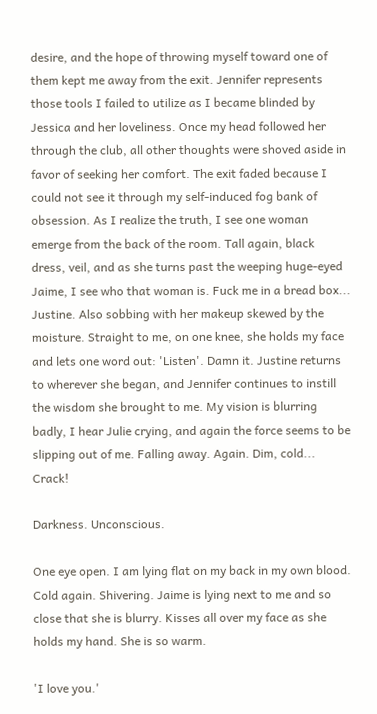desire, and the hope of throwing myself toward one of them kept me away from the exit. Jennifer represents those tools I failed to utilize as I became blinded by Jessica and her loveliness. Once my head followed her through the club, all other thoughts were shoved aside in favor of seeking her comfort. The exit faded because I could not see it through my self-induced fog bank of obsession. As I realize the truth, I see one woman emerge from the back of the room. Tall again, black dress, veil, and as she turns past the weeping huge-eyed Jaime, I see who that woman is. Fuck me in a bread box... Justine. Also sobbing with her makeup skewed by the moisture. Straight to me, on one knee, she holds my face and lets one word out: 'Listen'. Damn it. Justine returns to wherever she began, and Jennifer continues to instill the wisdom she brought to me. My vision is blurring badly, I hear Julie crying, and again the force seems to be slipping out of me. Falling away. Again. Dim, cold... Crack!

Darkness. Unconscious.

One eye open. I am lying flat on my back in my own blood. Cold again. Shivering. Jaime is lying next to me and so close that she is blurry. Kisses all over my face as she holds my hand. She is so warm.

'I love you.'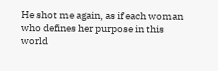He shot me again, as if each woman who defines her purpose in this world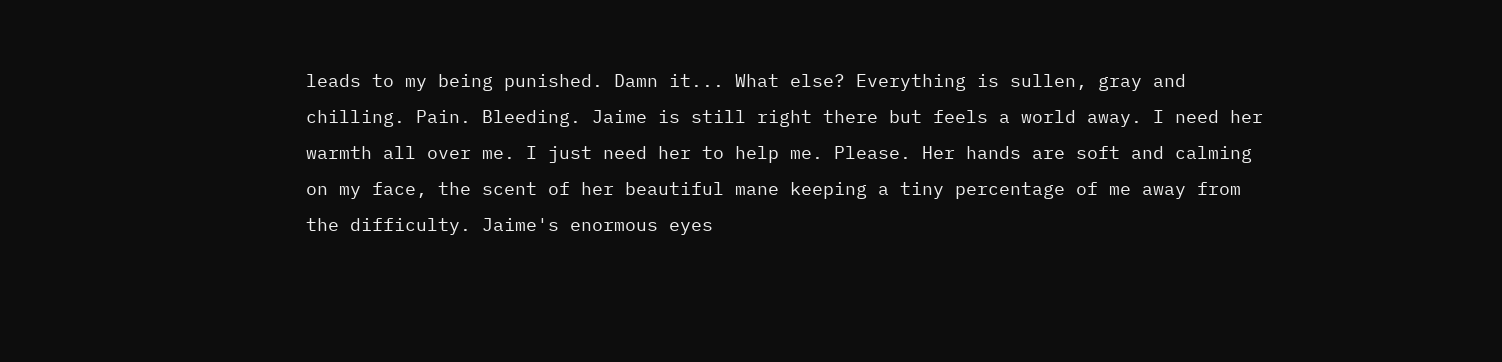leads to my being punished. Damn it... What else? Everything is sullen, gray and chilling. Pain. Bleeding. Jaime is still right there but feels a world away. I need her warmth all over me. I just need her to help me. Please. Her hands are soft and calming on my face, the scent of her beautiful mane keeping a tiny percentage of me away from the difficulty. Jaime's enormous eyes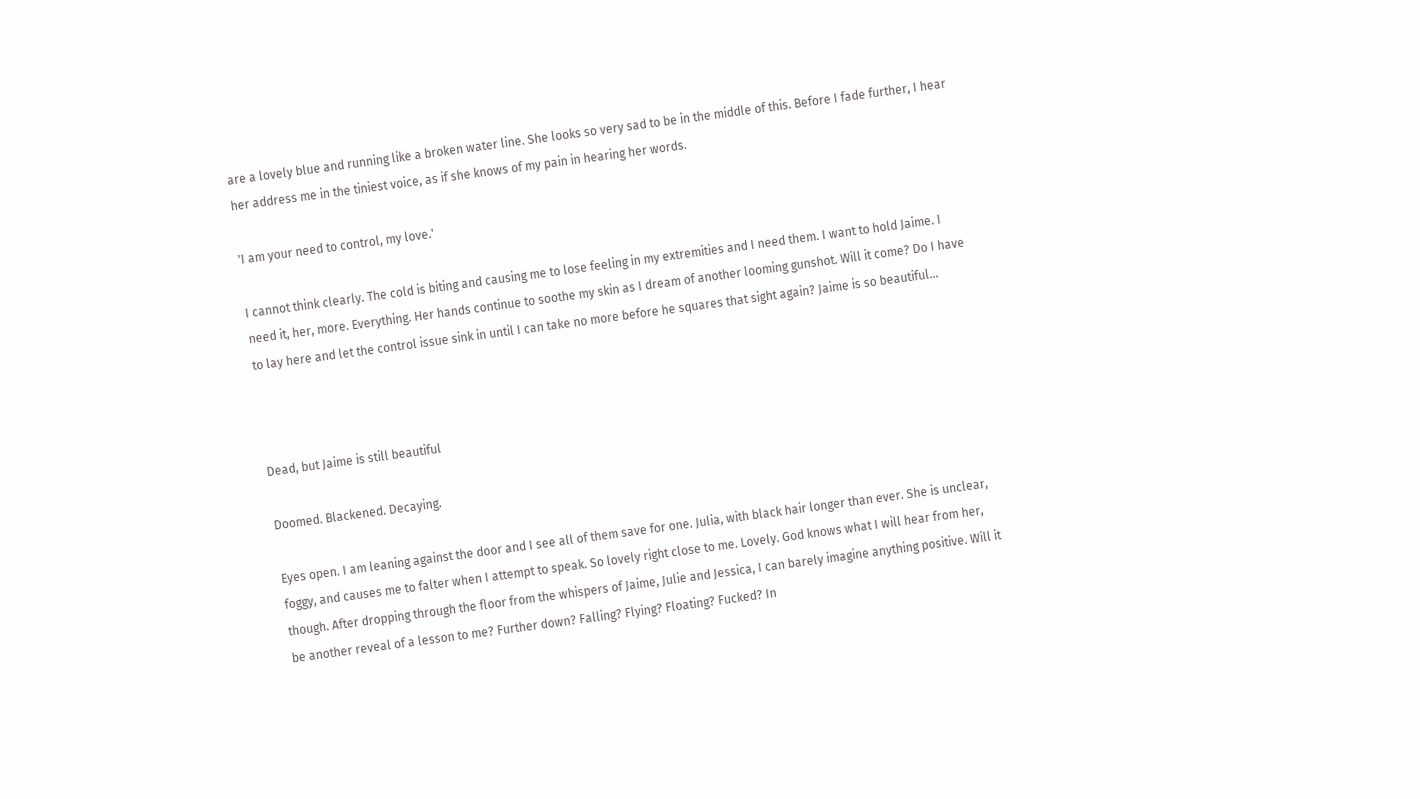are a lovely blue and running like a broken water line. She looks so very sad to be in the middle of this. Before I fade further, I hear her address me in the tiniest voice, as if she knows of my pain in hearing her words.

'I am your need to control, my love.'

I cannot think clearly. The cold is biting and causing me to lose feeling in my extremities and I need them. I want to hold Jaime. I need it, her, more. Everything. Her hands continue to soothe my skin as I dream of another looming gunshot. Will it come? Do I have to lay here and let the control issue sink in until I can take no more before he squares that sight again? Jaime is so beautiful...



Dead, but Jaime is still beautiful

Doomed. Blackened. Decaying.

Eyes open. I am leaning against the door and I see all of them save for one. Julia, with black hair longer than ever. She is unclear, foggy, and causes me to falter when I attempt to speak. So lovely right close to me. Lovely. God knows what I will hear from her, though. After dropping through the floor from the whispers of Jaime, Julie and Jessica, I can barely imagine anything positive. Will it be another reveal of a lesson to me? Further down? Falling? Flying? Floating? Fucked? In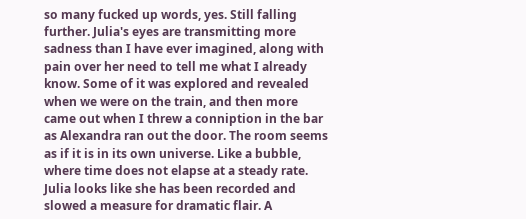so many fucked up words, yes. Still falling further. Julia's eyes are transmitting more sadness than I have ever imagined, along with pain over her need to tell me what I already know. Some of it was explored and revealed when we were on the train, and then more came out when I threw a conniption in the bar as Alexandra ran out the door. The room seems as if it is in its own universe. Like a bubble, where time does not elapse at a steady rate. Julia looks like she has been recorded and slowed a measure for dramatic flair. A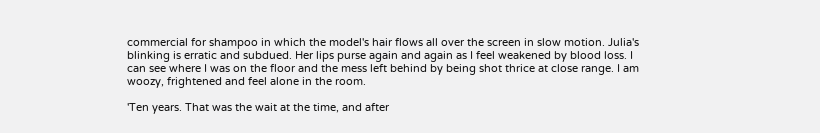commercial for shampoo in which the model's hair flows all over the screen in slow motion. Julia's blinking is erratic and subdued. Her lips purse again and again as I feel weakened by blood loss. I can see where I was on the floor and the mess left behind by being shot thrice at close range. I am woozy, frightened and feel alone in the room.

'Ten years. That was the wait at the time, and after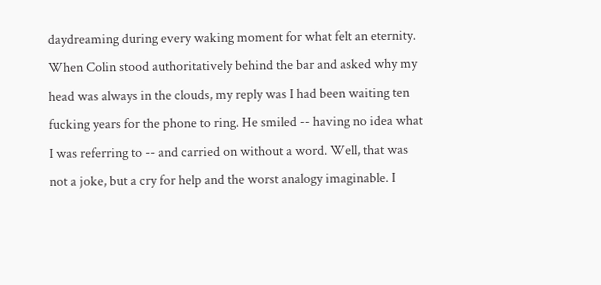daydreaming during every waking moment for what felt an eternity. When Colin stood authoritatively behind the bar and asked why my head was always in the clouds, my reply was I had been waiting ten fucking years for the phone to ring. He smiled -- having no idea what I was referring to -- and carried on without a word. Well, that was not a joke, but a cry for help and the worst analogy imaginable. I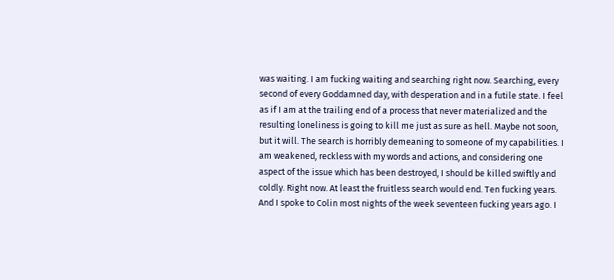was waiting. I am fucking waiting and searching right now. Searching, every second of every Goddamned day, with desperation and in a futile state. I feel as if I am at the trailing end of a process that never materialized and the resulting loneliness is going to kill me just as sure as hell. Maybe not soon, but it will. The search is horribly demeaning to someone of my capabilities. I am weakened, reckless with my words and actions, and considering one aspect of the issue which has been destroyed, I should be killed swiftly and coldly. Right now. At least the fruitless search would end. Ten fucking years. And I spoke to Colin most nights of the week seventeen fucking years ago. I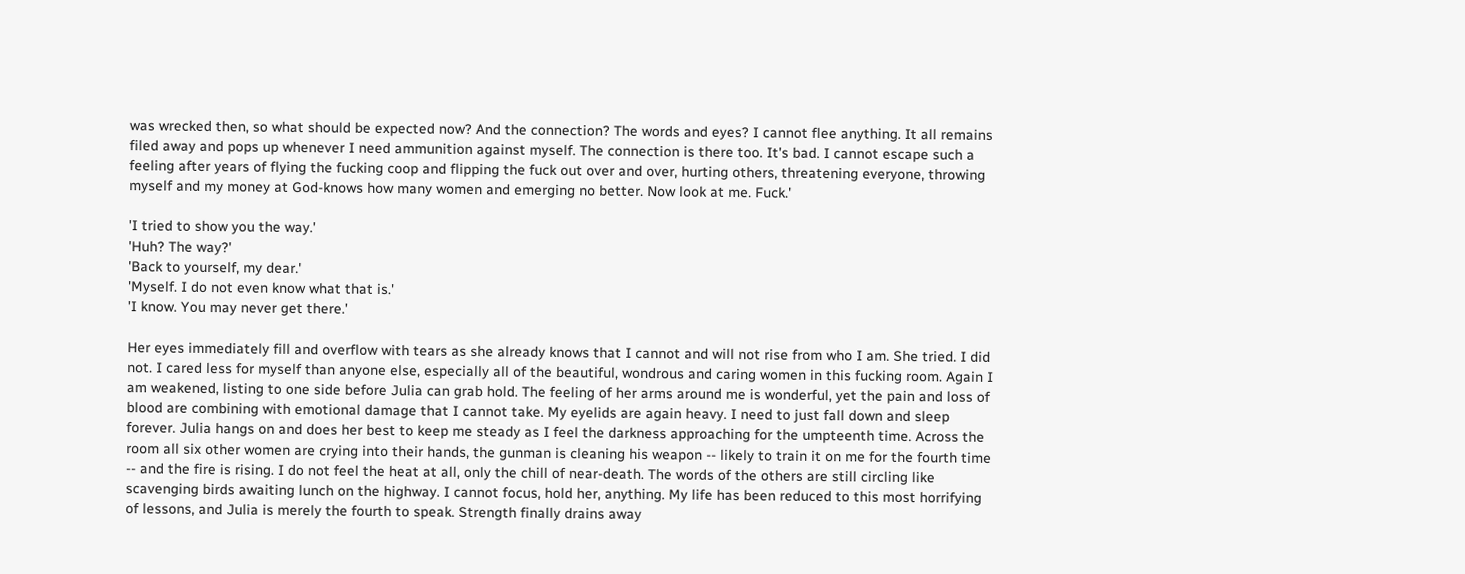was wrecked then, so what should be expected now? And the connection? The words and eyes? I cannot flee anything. It all remains filed away and pops up whenever I need ammunition against myself. The connection is there too. It's bad. I cannot escape such a feeling after years of flying the fucking coop and flipping the fuck out over and over, hurting others, threatening everyone, throwing myself and my money at God-knows how many women and emerging no better. Now look at me. Fuck.'

'I tried to show you the way.'
'Huh? The way?'
'Back to yourself, my dear.'
'Myself. I do not even know what that is.'
'I know. You may never get there.'

Her eyes immediately fill and overflow with tears as she already knows that I cannot and will not rise from who I am. She tried. I did not. I cared less for myself than anyone else, especially all of the beautiful, wondrous and caring women in this fucking room. Again I am weakened, listing to one side before Julia can grab hold. The feeling of her arms around me is wonderful, yet the pain and loss of blood are combining with emotional damage that I cannot take. My eyelids are again heavy. I need to just fall down and sleep forever. Julia hangs on and does her best to keep me steady as I feel the darkness approaching for the umpteenth time. Across the room all six other women are crying into their hands, the gunman is cleaning his weapon -- likely to train it on me for the fourth time -- and the fire is rising. I do not feel the heat at all, only the chill of near-death. The words of the others are still circling like scavenging birds awaiting lunch on the highway. I cannot focus, hold her, anything. My life has been reduced to this most horrifying of lessons, and Julia is merely the fourth to speak. Strength finally drains away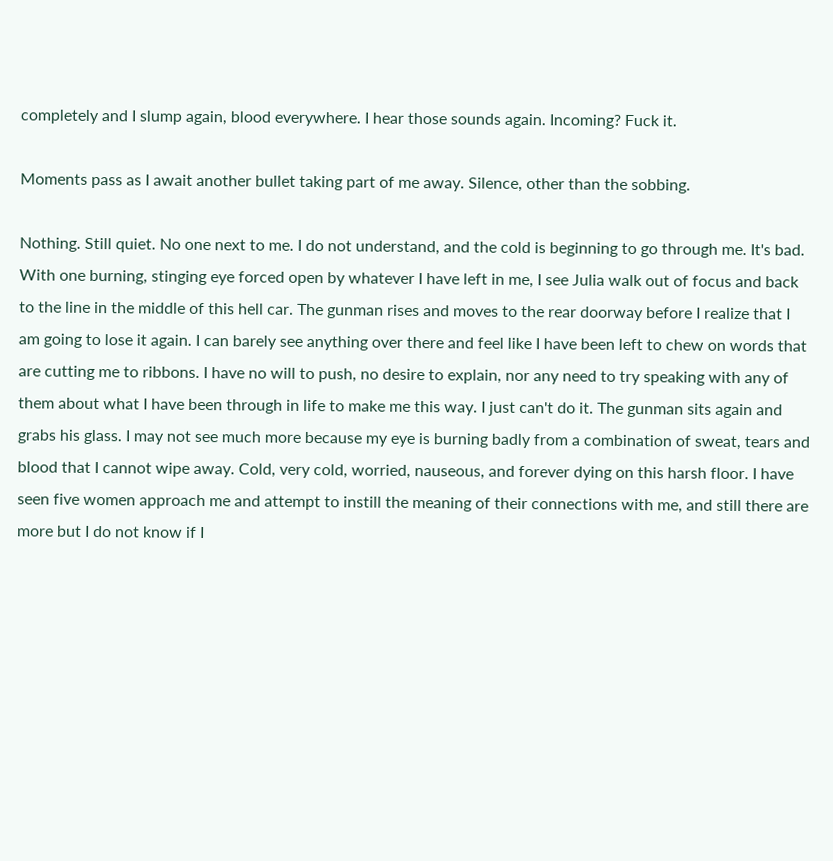completely and I slump again, blood everywhere. I hear those sounds again. Incoming? Fuck it.

Moments pass as I await another bullet taking part of me away. Silence, other than the sobbing.

Nothing. Still quiet. No one next to me. I do not understand, and the cold is beginning to go through me. It's bad. With one burning, stinging eye forced open by whatever I have left in me, I see Julia walk out of focus and back to the line in the middle of this hell car. The gunman rises and moves to the rear doorway before I realize that I am going to lose it again. I can barely see anything over there and feel like I have been left to chew on words that are cutting me to ribbons. I have no will to push, no desire to explain, nor any need to try speaking with any of them about what I have been through in life to make me this way. I just can't do it. The gunman sits again and grabs his glass. I may not see much more because my eye is burning badly from a combination of sweat, tears and blood that I cannot wipe away. Cold, very cold, worried, nauseous, and forever dying on this harsh floor. I have seen five women approach me and attempt to instill the meaning of their connections with me, and still there are more but I do not know if I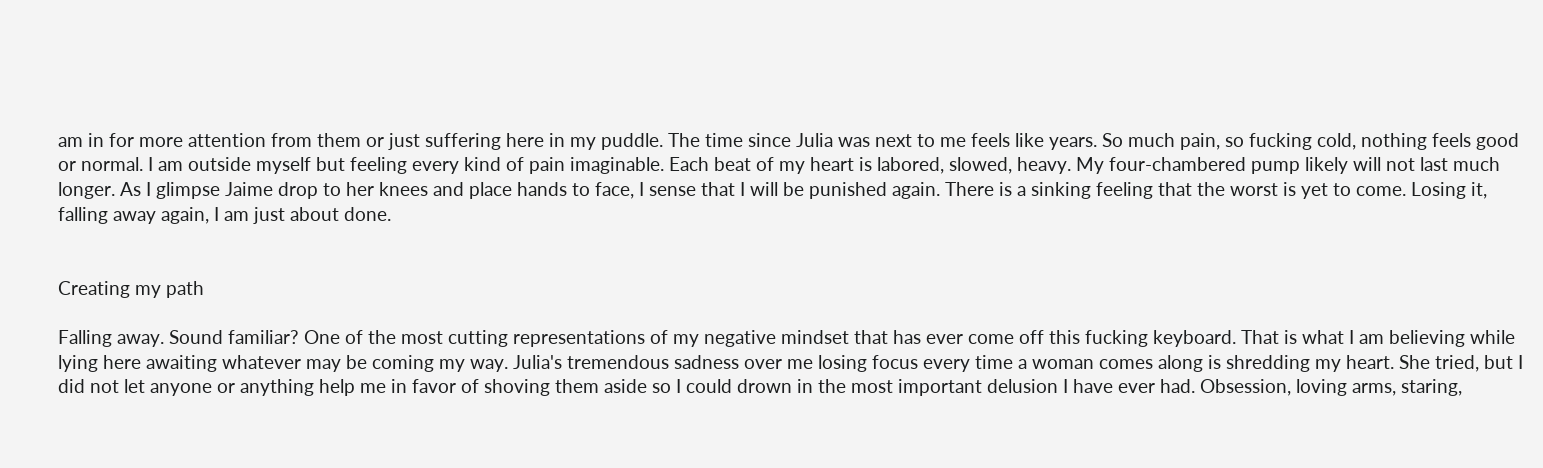am in for more attention from them or just suffering here in my puddle. The time since Julia was next to me feels like years. So much pain, so fucking cold, nothing feels good or normal. I am outside myself but feeling every kind of pain imaginable. Each beat of my heart is labored, slowed, heavy. My four-chambered pump likely will not last much longer. As I glimpse Jaime drop to her knees and place hands to face, I sense that I will be punished again. There is a sinking feeling that the worst is yet to come. Losing it, falling away again, I am just about done.


Creating my path

Falling away. Sound familiar? One of the most cutting representations of my negative mindset that has ever come off this fucking keyboard. That is what I am believing while lying here awaiting whatever may be coming my way. Julia's tremendous sadness over me losing focus every time a woman comes along is shredding my heart. She tried, but I did not let anyone or anything help me in favor of shoving them aside so I could drown in the most important delusion I have ever had. Obsession, loving arms, staring,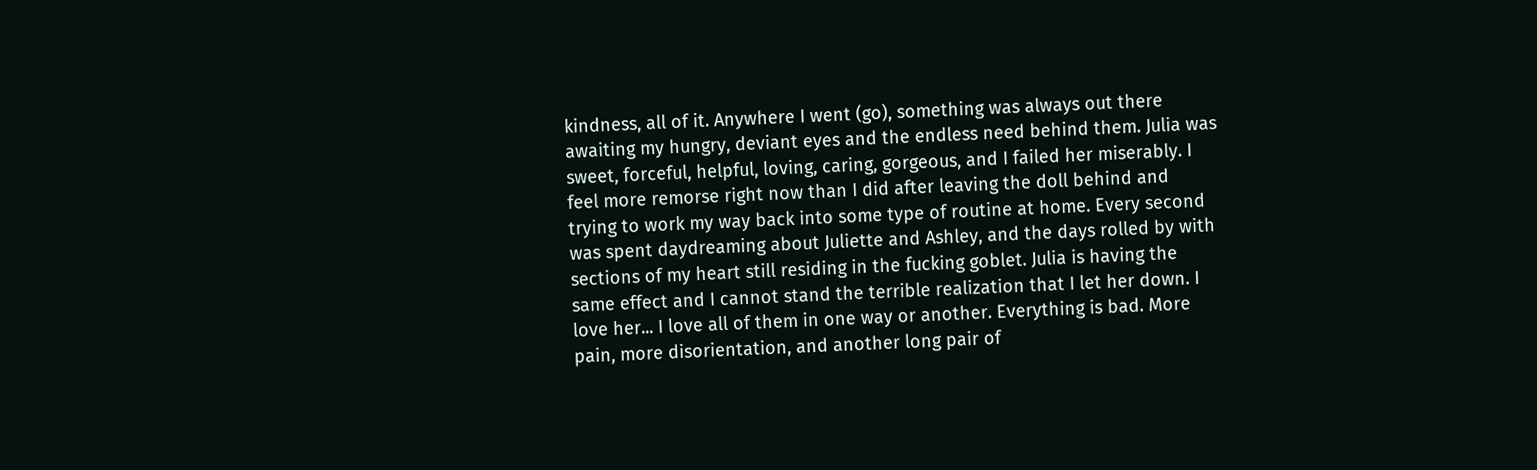kindness, all of it. Anywhere I went (go), something was always out there awaiting my hungry, deviant eyes and the endless need behind them. Julia was sweet, forceful, helpful, loving, caring, gorgeous, and I failed her miserably. I feel more remorse right now than I did after leaving the doll behind and trying to work my way back into some type of routine at home. Every second was spent daydreaming about Juliette and Ashley, and the days rolled by with sections of my heart still residing in the fucking goblet. Julia is having the same effect and I cannot stand the terrible realization that I let her down. I love her... I love all of them in one way or another. Everything is bad. More pain, more disorientation, and another long pair of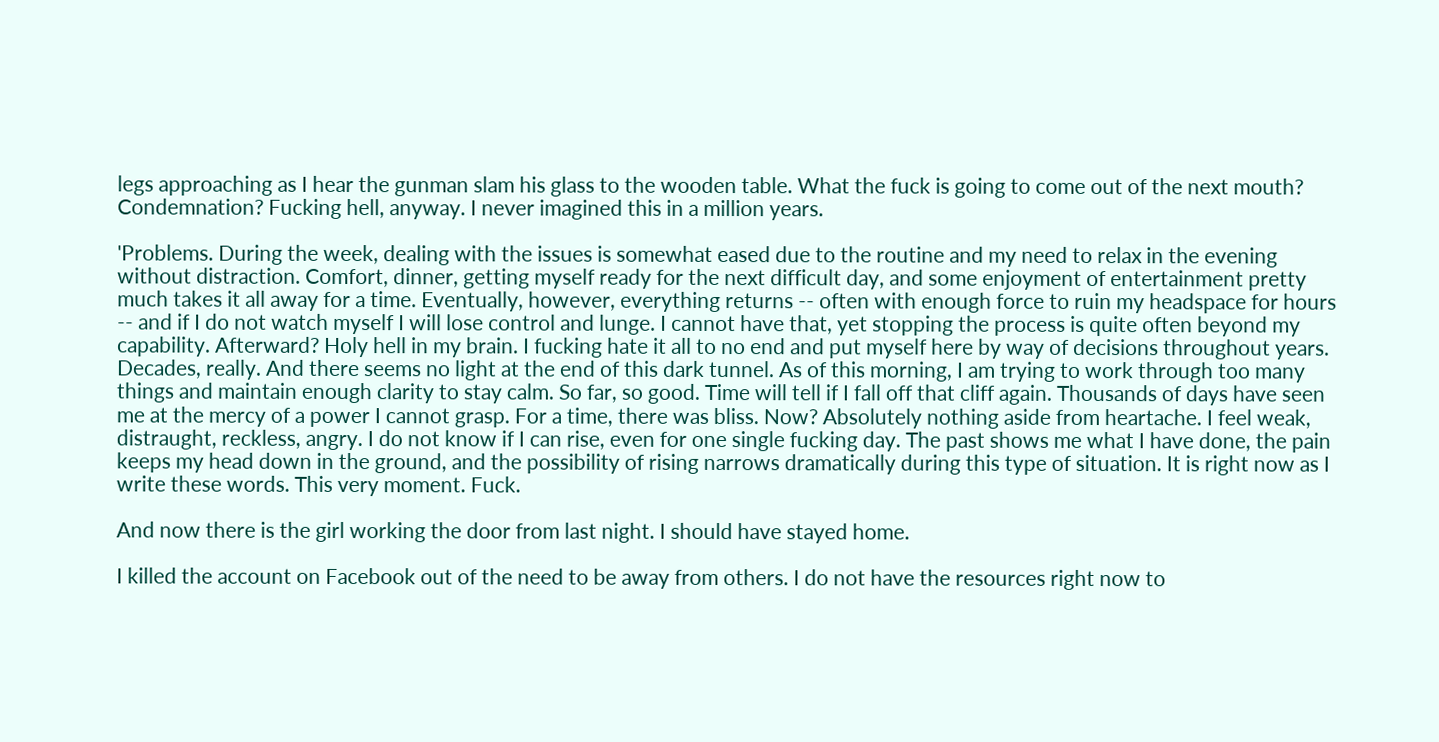legs approaching as I hear the gunman slam his glass to the wooden table. What the fuck is going to come out of the next mouth? Condemnation? Fucking hell, anyway. I never imagined this in a million years.

'Problems. During the week, dealing with the issues is somewhat eased due to the routine and my need to relax in the evening without distraction. Comfort, dinner, getting myself ready for the next difficult day, and some enjoyment of entertainment pretty much takes it all away for a time. Eventually, however, everything returns -- often with enough force to ruin my headspace for hours -- and if I do not watch myself I will lose control and lunge. I cannot have that, yet stopping the process is quite often beyond my capability. Afterward? Holy hell in my brain. I fucking hate it all to no end and put myself here by way of decisions throughout years. Decades, really. And there seems no light at the end of this dark tunnel. As of this morning, I am trying to work through too many things and maintain enough clarity to stay calm. So far, so good. Time will tell if I fall off that cliff again. Thousands of days have seen me at the mercy of a power I cannot grasp. For a time, there was bliss. Now? Absolutely nothing aside from heartache. I feel weak, distraught, reckless, angry. I do not know if I can rise, even for one single fucking day. The past shows me what I have done, the pain keeps my head down in the ground, and the possibility of rising narrows dramatically during this type of situation. It is right now as I write these words. This very moment. Fuck.

And now there is the girl working the door from last night. I should have stayed home.

I killed the account on Facebook out of the need to be away from others. I do not have the resources right now to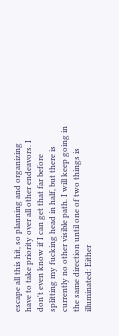escape all this hit, so planning and organizing have to take priority over all other endeavors. I don't even know if I can get that far before splitting my fucking head in half, but there is currently no other visible path. I will keep going in the same direction until one of two things is illuminated: Either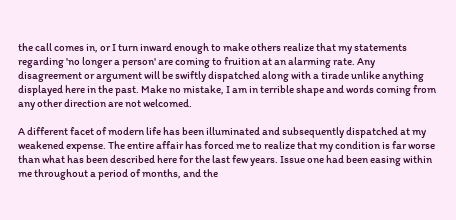the call comes in, or I turn inward enough to make others realize that my statements regarding 'no longer a person' are coming to fruition at an alarming rate. Any disagreement or argument will be swiftly dispatched along with a tirade unlike anything displayed here in the past. Make no mistake, I am in terrible shape and words coming from any other direction are not welcomed.

A different facet of modern life has been illuminated and subsequently dispatched at my weakened expense. The entire affair has forced me to realize that my condition is far worse than what has been described here for the last few years. Issue one had been easing within me throughout a period of months, and the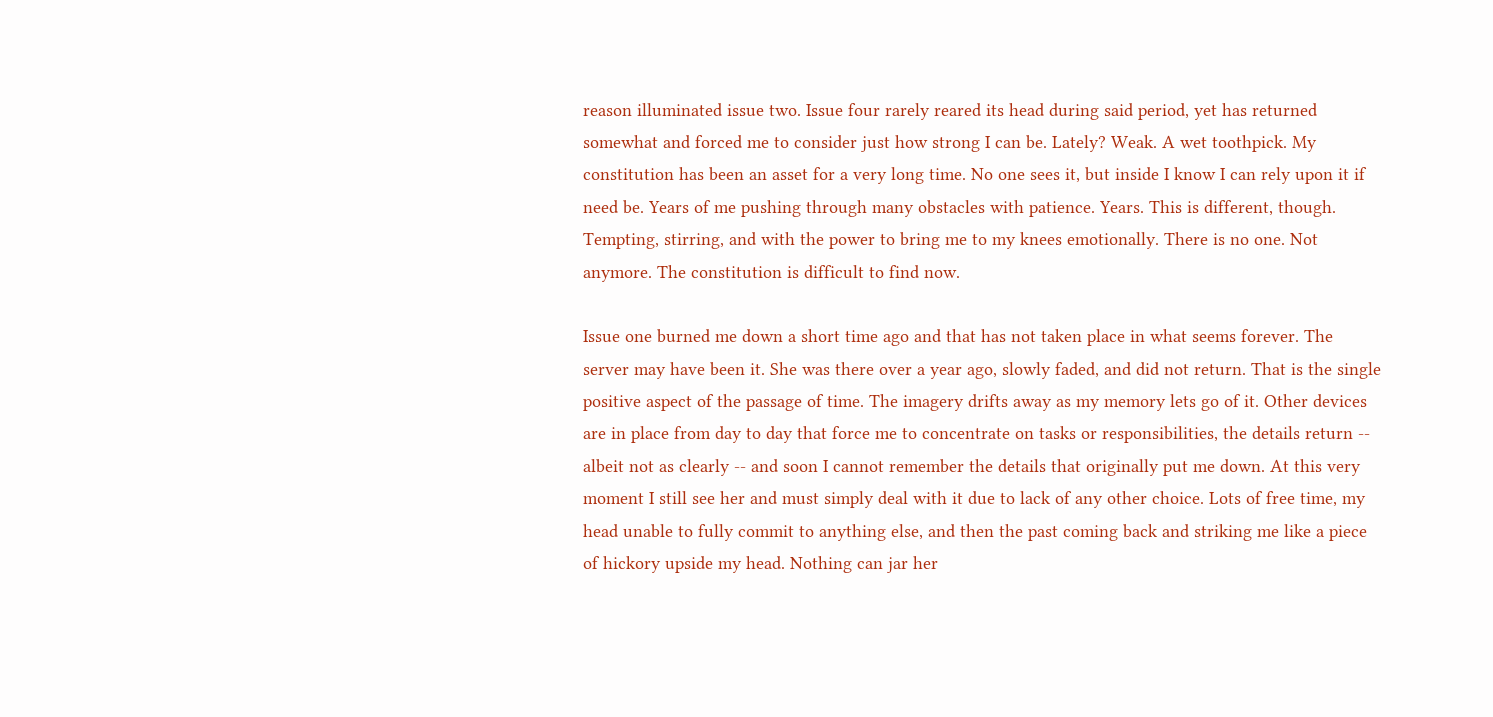reason illuminated issue two. Issue four rarely reared its head during said period, yet has returned somewhat and forced me to consider just how strong I can be. Lately? Weak. A wet toothpick. My constitution has been an asset for a very long time. No one sees it, but inside I know I can rely upon it if need be. Years of me pushing through many obstacles with patience. Years. This is different, though. Tempting, stirring, and with the power to bring me to my knees emotionally. There is no one. Not anymore. The constitution is difficult to find now.

Issue one burned me down a short time ago and that has not taken place in what seems forever. The server may have been it. She was there over a year ago, slowly faded, and did not return. That is the single positive aspect of the passage of time. The imagery drifts away as my memory lets go of it. Other devices are in place from day to day that force me to concentrate on tasks or responsibilities, the details return -- albeit not as clearly -- and soon I cannot remember the details that originally put me down. At this very moment I still see her and must simply deal with it due to lack of any other choice. Lots of free time, my head unable to fully commit to anything else, and then the past coming back and striking me like a piece of hickory upside my head. Nothing can jar her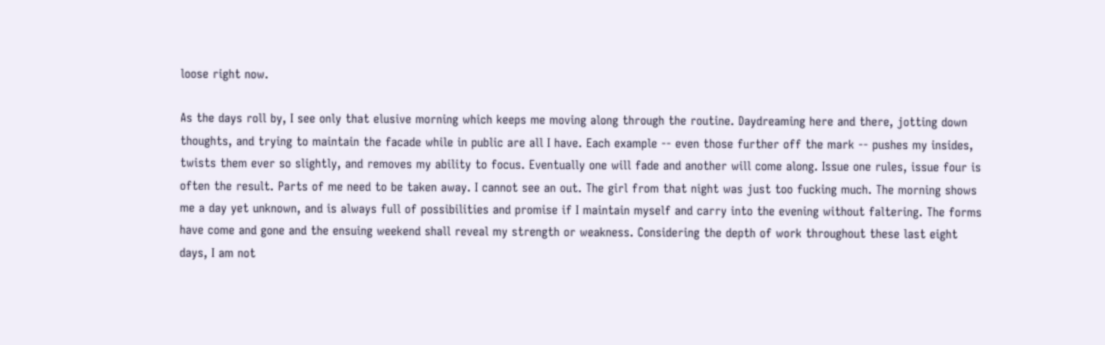loose right now.

As the days roll by, I see only that elusive morning which keeps me moving along through the routine. Daydreaming here and there, jotting down thoughts, and trying to maintain the facade while in public are all I have. Each example -- even those further off the mark -- pushes my insides, twists them ever so slightly, and removes my ability to focus. Eventually one will fade and another will come along. Issue one rules, issue four is often the result. Parts of me need to be taken away. I cannot see an out. The girl from that night was just too fucking much. The morning shows me a day yet unknown, and is always full of possibilities and promise if I maintain myself and carry into the evening without faltering. The forms have come and gone and the ensuing weekend shall reveal my strength or weakness. Considering the depth of work throughout these last eight days, I am not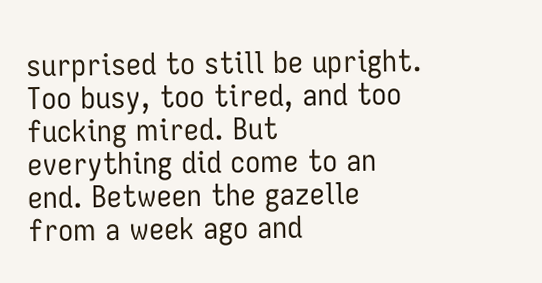surprised to still be upright. Too busy, too tired, and too fucking mired. But everything did come to an end. Between the gazelle from a week ago and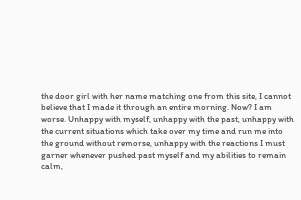the door girl with her name matching one from this site, I cannot believe that I made it through an entire morning. Now? I am worse. Unhappy with myself, unhappy with the past, unhappy with the current situations which take over my time and run me into the ground without remorse, unhappy with the reactions I must garner whenever pushed past myself and my abilities to remain calm,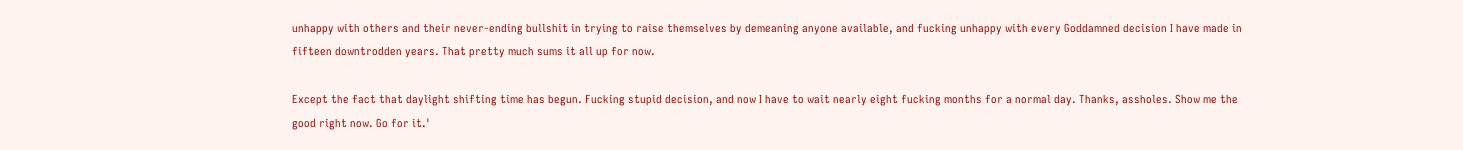unhappy with others and their never-ending bullshit in trying to raise themselves by demeaning anyone available, and fucking unhappy with every Goddamned decision I have made in fifteen downtrodden years. That pretty much sums it all up for now.

Except the fact that daylight shifting time has begun. Fucking stupid decision, and now I have to wait nearly eight fucking months for a normal day. Thanks, assholes. Show me the good right now. Go for it.'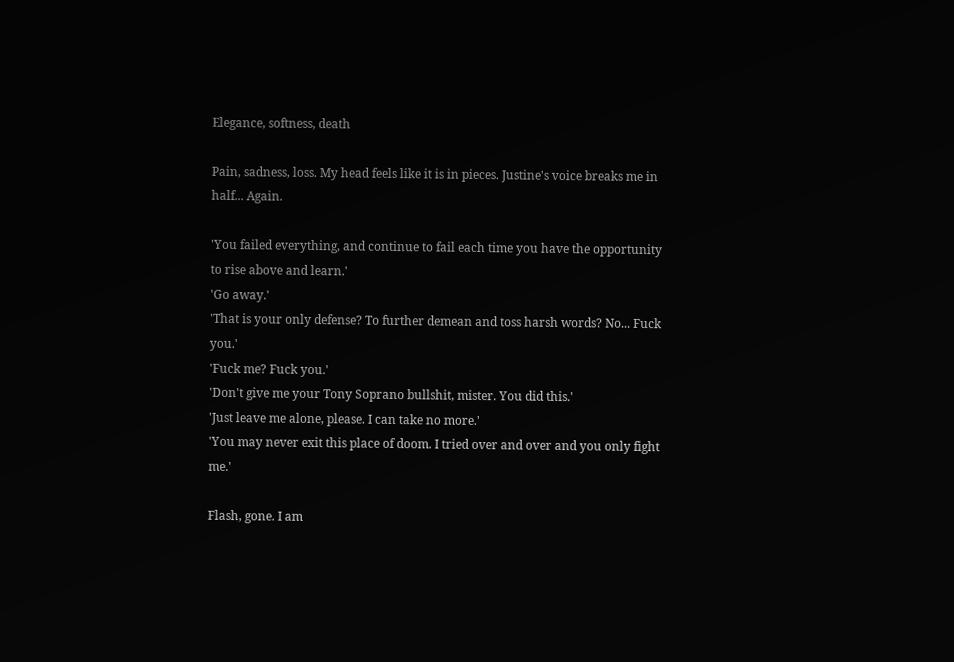Elegance, softness, death

Pain, sadness, loss. My head feels like it is in pieces. Justine's voice breaks me in half... Again.

'You failed everything, and continue to fail each time you have the opportunity to rise above and learn.'
'Go away.'
'That is your only defense? To further demean and toss harsh words? No... Fuck you.'
'Fuck me? Fuck you.'
'Don't give me your Tony Soprano bullshit, mister. You did this.'
'Just leave me alone, please. I can take no more.'
'You may never exit this place of doom. I tried over and over and you only fight me.'

Flash, gone. I am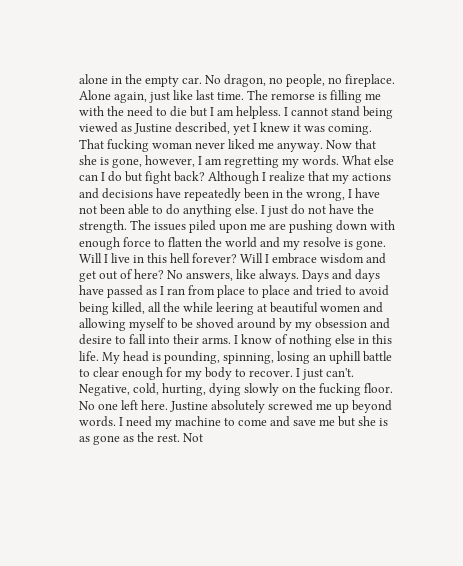alone in the empty car. No dragon, no people, no fireplace. Alone again, just like last time. The remorse is filling me with the need to die but I am helpless. I cannot stand being viewed as Justine described, yet I knew it was coming. That fucking woman never liked me anyway. Now that she is gone, however, I am regretting my words. What else can I do but fight back? Although I realize that my actions and decisions have repeatedly been in the wrong, I have not been able to do anything else. I just do not have the strength. The issues piled upon me are pushing down with enough force to flatten the world and my resolve is gone. Will I live in this hell forever? Will I embrace wisdom and get out of here? No answers, like always. Days and days have passed as I ran from place to place and tried to avoid being killed, all the while leering at beautiful women and allowing myself to be shoved around by my obsession and desire to fall into their arms. I know of nothing else in this life. My head is pounding, spinning, losing an uphill battle to clear enough for my body to recover. I just can't. Negative, cold, hurting, dying slowly on the fucking floor. No one left here. Justine absolutely screwed me up beyond words. I need my machine to come and save me but she is as gone as the rest. Not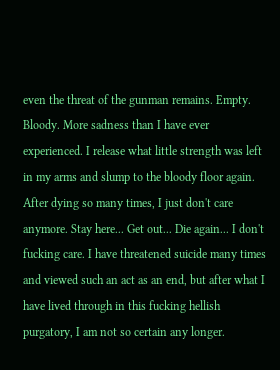even the threat of the gunman remains. Empty. Bloody. More sadness than I have ever experienced. I release what little strength was left in my arms and slump to the bloody floor again. After dying so many times, I just don't care anymore. Stay here... Get out... Die again... I don't fucking care. I have threatened suicide many times and viewed such an act as an end, but after what I have lived through in this fucking hellish purgatory, I am not so certain any longer.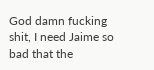God damn fucking shit, I need Jaime so bad that the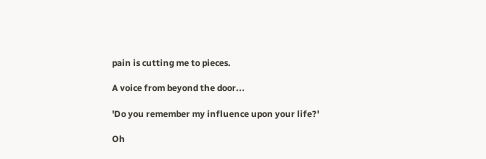pain is cutting me to pieces.

A voice from beyond the door...

'Do you remember my influence upon your life?'

Oh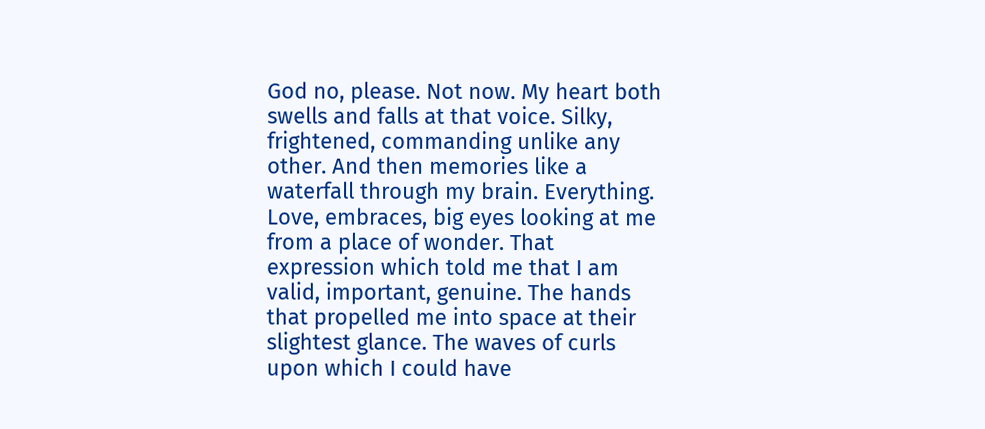God no, please. Not now. My heart both swells and falls at that voice. Silky, frightened, commanding unlike any other. And then memories like a waterfall through my brain. Everything. Love, embraces, big eyes looking at me from a place of wonder. That expression which told me that I am valid, important, genuine. The hands that propelled me into space at their slightest glance. The waves of curls upon which I could have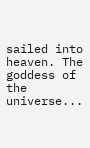sailed into heaven. The goddess of the universe...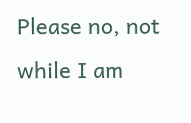Please no, not while I am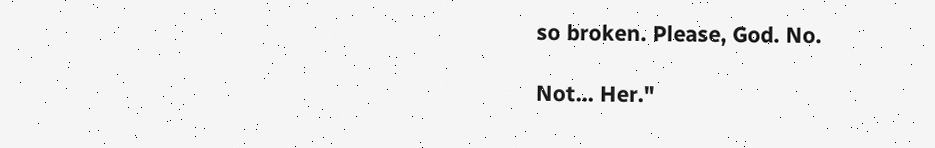so broken. Please, God. No.

Not... Her."